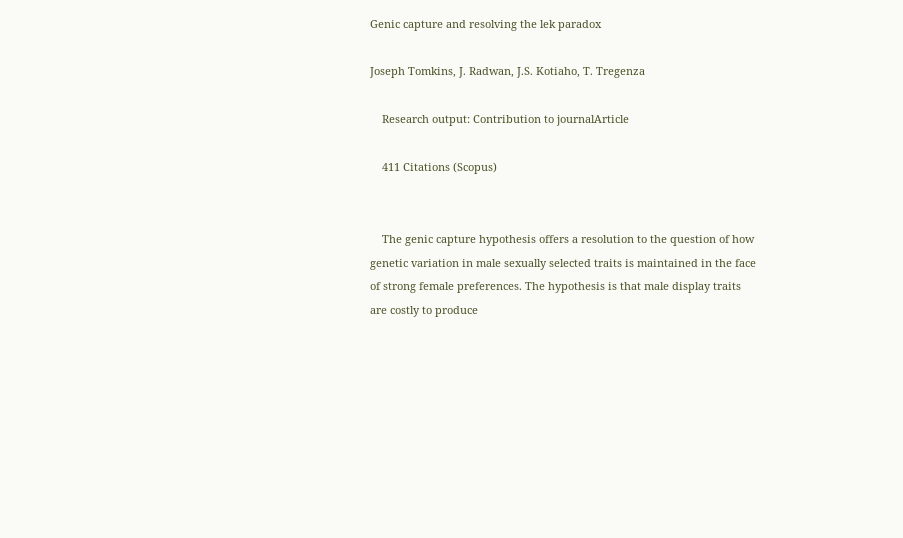Genic capture and resolving the lek paradox

Joseph Tomkins, J. Radwan, J.S. Kotiaho, T. Tregenza

    Research output: Contribution to journalArticle

    411 Citations (Scopus)


    The genic capture hypothesis offers a resolution to the question of how genetic variation in male sexually selected traits is maintained in the face of strong female preferences. The hypothesis is that male display traits are costly to produce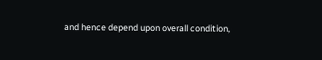and hence depend upon overall condition,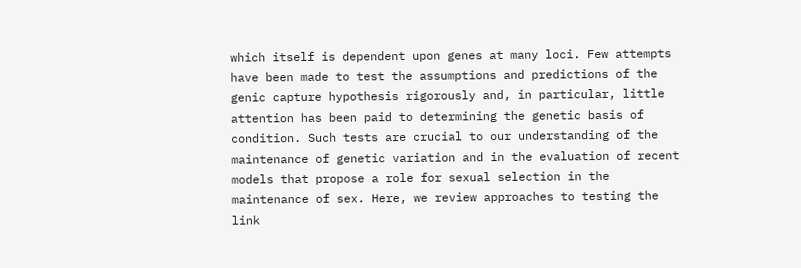which itself is dependent upon genes at many loci. Few attempts have been made to test the assumptions and predictions of the genic capture hypothesis rigorously and, in particular, little attention has been paid to determining the genetic basis of condition. Such tests are crucial to our understanding of the maintenance of genetic variation and in the evaluation of recent models that propose a role for sexual selection in the maintenance of sex. Here, we review approaches to testing the link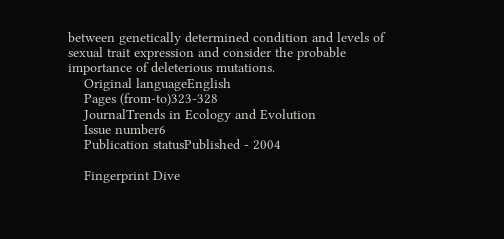between genetically determined condition and levels of sexual trait expression and consider the probable importance of deleterious mutations.
    Original languageEnglish
    Pages (from-to)323-328
    JournalTrends in Ecology and Evolution
    Issue number6
    Publication statusPublished - 2004

    Fingerprint Dive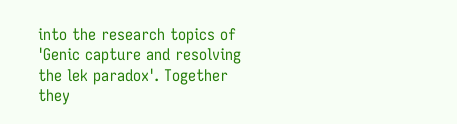into the research topics of 'Genic capture and resolving the lek paradox'. Together they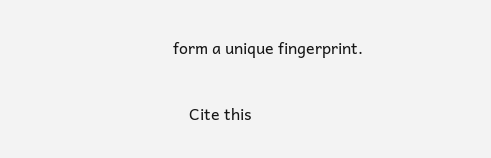form a unique fingerprint.

    Cite this